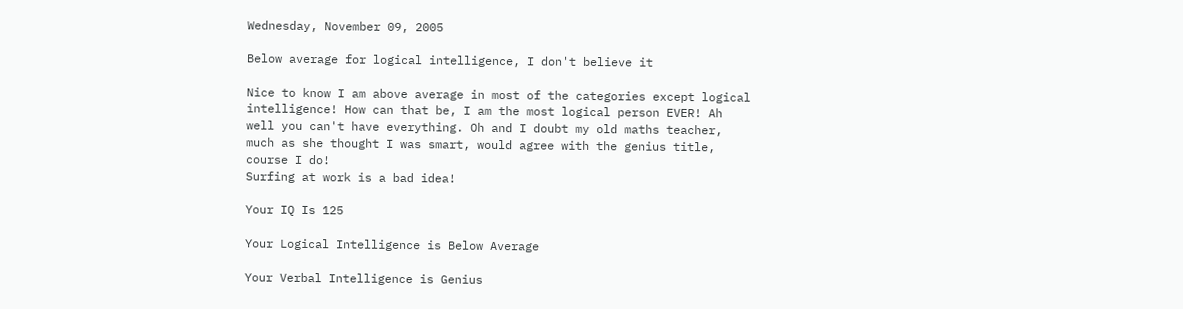Wednesday, November 09, 2005

Below average for logical intelligence, I don't believe it

Nice to know I am above average in most of the categories except logical intelligence! How can that be, I am the most logical person EVER! Ah well you can't have everything. Oh and I doubt my old maths teacher, much as she thought I was smart, would agree with the genius title, course I do!
Surfing at work is a bad idea!

Your IQ Is 125

Your Logical Intelligence is Below Average

Your Verbal Intelligence is Genius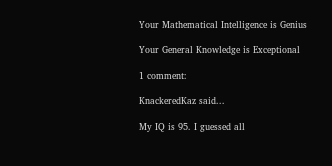Your Mathematical Intelligence is Genius

Your General Knowledge is Exceptional

1 comment:

KnackeredKaz said...

My IQ is 95. I guessed all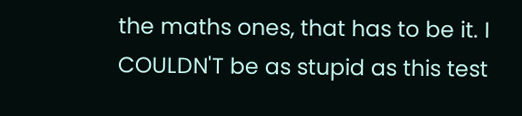the maths ones, that has to be it. I COULDN'T be as stupid as this test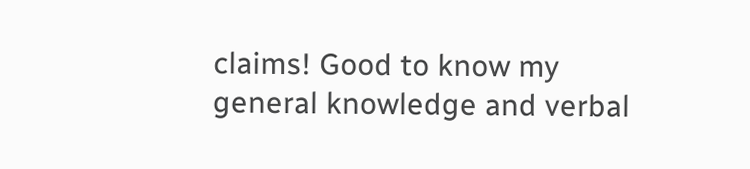claims! Good to know my general knowledge and verbal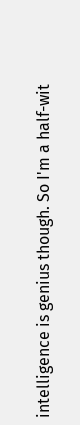intelligence is genius though. So I'm a half-wit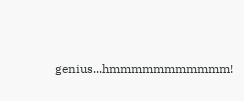genius...hmmmmmmmmmmm!